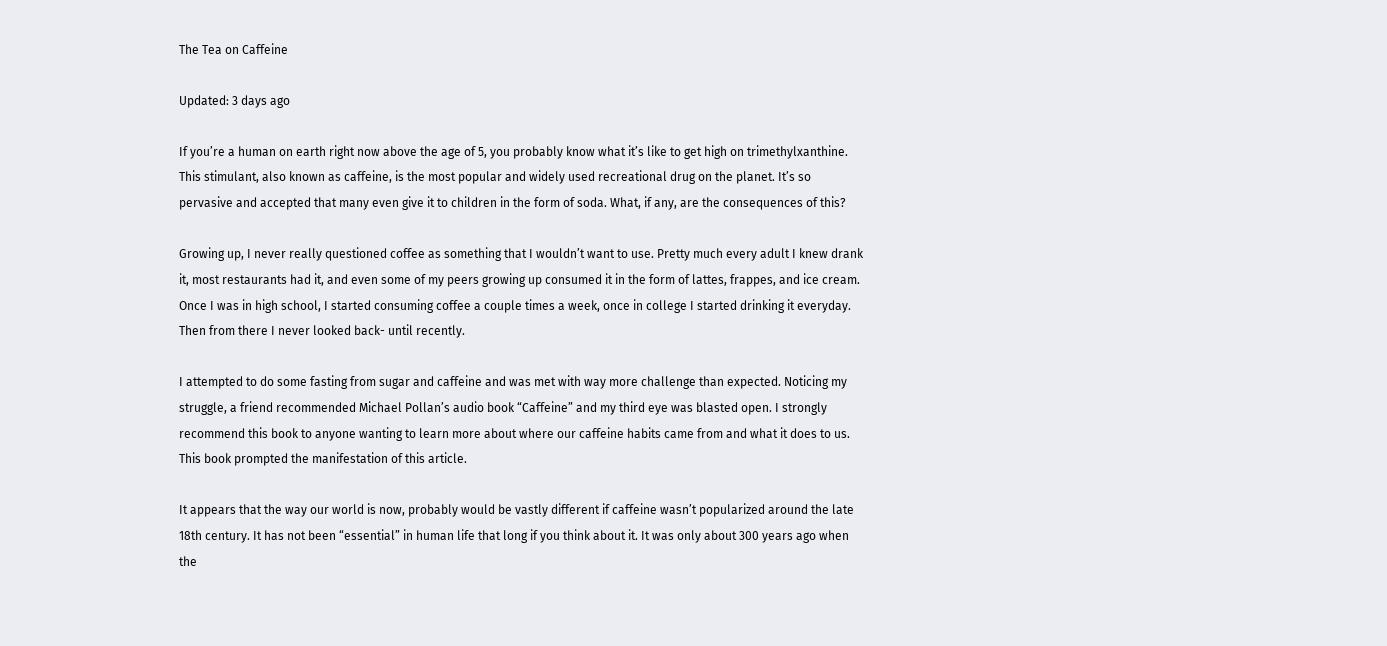The Tea on Caffeine

Updated: 3 days ago

If you’re a human on earth right now above the age of 5, you probably know what it’s like to get high on trimethylxanthine. This stimulant, also known as caffeine, is the most popular and widely used recreational drug on the planet. It’s so pervasive and accepted that many even give it to children in the form of soda. What, if any, are the consequences of this?

Growing up, I never really questioned coffee as something that I wouldn’t want to use. Pretty much every adult I knew drank it, most restaurants had it, and even some of my peers growing up consumed it in the form of lattes, frappes, and ice cream. Once I was in high school, I started consuming coffee a couple times a week, once in college I started drinking it everyday. Then from there I never looked back- until recently.

I attempted to do some fasting from sugar and caffeine and was met with way more challenge than expected. Noticing my struggle, a friend recommended Michael Pollan’s audio book “Caffeine” and my third eye was blasted open. I strongly recommend this book to anyone wanting to learn more about where our caffeine habits came from and what it does to us. This book prompted the manifestation of this article.

It appears that the way our world is now, probably would be vastly different if caffeine wasn’t popularized around the late 18th century. It has not been “essential” in human life that long if you think about it. It was only about 300 years ago when the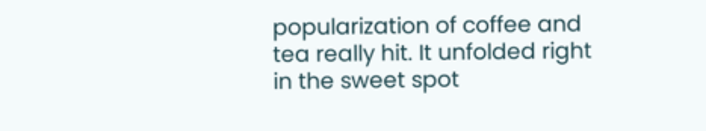popularization of coffee and tea really hit. It unfolded right in the sweet spot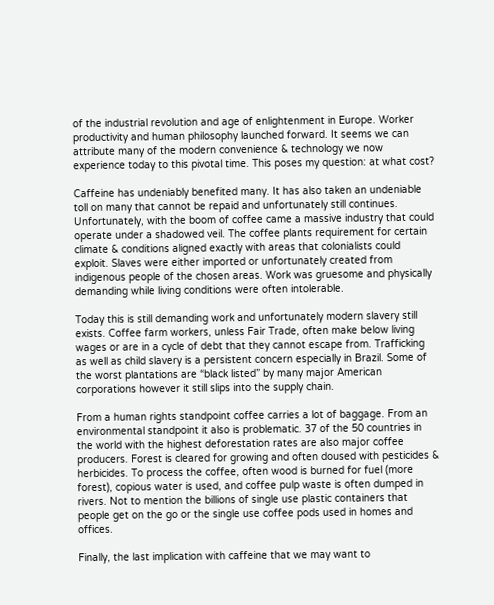of the industrial revolution and age of enlightenment in Europe. Worker productivity and human philosophy launched forward. It seems we can attribute many of the modern convenience & technology we now experience today to this pivotal time. This poses my question: at what cost?

Caffeine has undeniably benefited many. It has also taken an undeniable toll on many that cannot be repaid and unfortunately still continues. Unfortunately, with the boom of coffee came a massive industry that could operate under a shadowed veil. The coffee plants requirement for certain climate & conditions aligned exactly with areas that colonialists could exploit. Slaves were either imported or unfortunately created from indigenous people of the chosen areas. Work was gruesome and physically demanding while living conditions were often intolerable.

Today this is still demanding work and unfortunately modern slavery still exists. Coffee farm workers, unless Fair Trade, often make below living wages or are in a cycle of debt that they cannot escape from. Trafficking as well as child slavery is a persistent concern especially in Brazil. Some of the worst plantations are “black listed” by many major American corporations however it still slips into the supply chain.

From a human rights standpoint coffee carries a lot of baggage. From an environmental standpoint it also is problematic. 37 of the 50 countries in the world with the highest deforestation rates are also major coffee producers. Forest is cleared for growing and often doused with pesticides & herbicides. To process the coffee, often wood is burned for fuel (more forest), copious water is used, and coffee pulp waste is often dumped in rivers. Not to mention the billions of single use plastic containers that people get on the go or the single use coffee pods used in homes and offices.

Finally, the last implication with caffeine that we may want to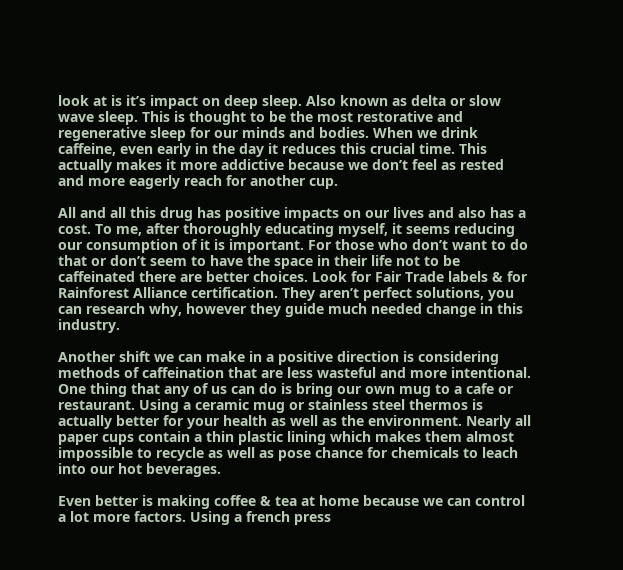look at is it’s impact on deep sleep. Also known as delta or slow wave sleep. This is thought to be the most restorative and regenerative sleep for our minds and bodies. When we drink caffeine, even early in the day it reduces this crucial time. This actually makes it more addictive because we don’t feel as rested and more eagerly reach for another cup.

All and all this drug has positive impacts on our lives and also has a cost. To me, after thoroughly educating myself, it seems reducing our consumption of it is important. For those who don’t want to do that or don’t seem to have the space in their life not to be caffeinated there are better choices. Look for Fair Trade labels & for Rainforest Alliance certification. They aren’t perfect solutions, you can research why, however they guide much needed change in this industry.

Another shift we can make in a positive direction is considering methods of caffeination that are less wasteful and more intentional. One thing that any of us can do is bring our own mug to a cafe or restaurant. Using a ceramic mug or stainless steel thermos is actually better for your health as well as the environment. Nearly all paper cups contain a thin plastic lining which makes them almost impossible to recycle as well as pose chance for chemicals to leach into our hot beverages.

Even better is making coffee & tea at home because we can control a lot more factors. Using a french press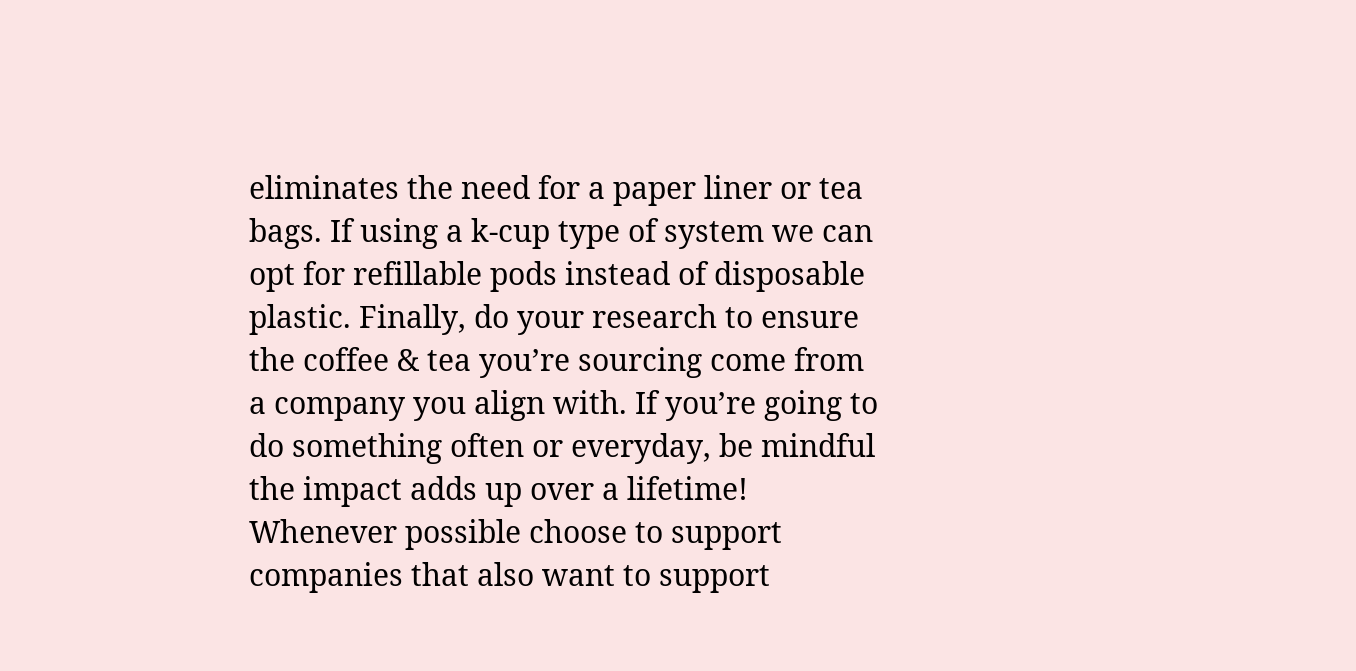eliminates the need for a paper liner or tea bags. If using a k-cup type of system we can opt for refillable pods instead of disposable plastic. Finally, do your research to ensure the coffee & tea you’re sourcing come from a company you align with. If you’re going to do something often or everyday, be mindful the impact adds up over a lifetime! Whenever possible choose to support companies that also want to support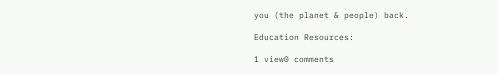you (the planet & people) back.

Education Resources:

1 view0 comments